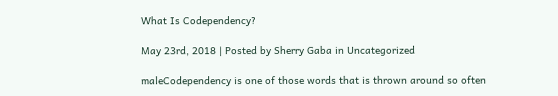What Is Codependency?

May 23rd, 2018 | Posted by Sherry Gaba in Uncategorized

maleCodependency is one of those words that is thrown around so often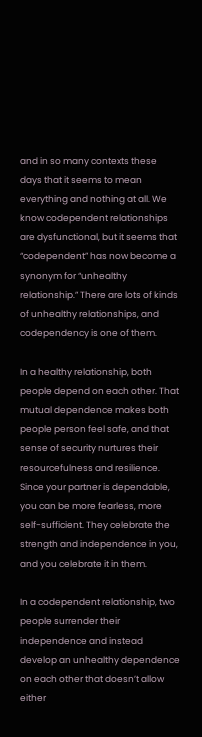and in so many contexts these days that it seems to mean everything and nothing at all. We know codependent relationships are dysfunctional, but it seems that “codependent” has now become a synonym for “unhealthy relationship.” There are lots of kinds of unhealthy relationships, and codependency is one of them.

In a healthy relationship, both people depend on each other. That mutual dependence makes both people person feel safe, and that sense of security nurtures their resourcefulness and resilience. Since your partner is dependable, you can be more fearless, more self-sufficient. They celebrate the strength and independence in you, and you celebrate it in them.

In a codependent relationship, two people surrender their independence and instead develop an unhealthy dependence on each other that doesn’t allow either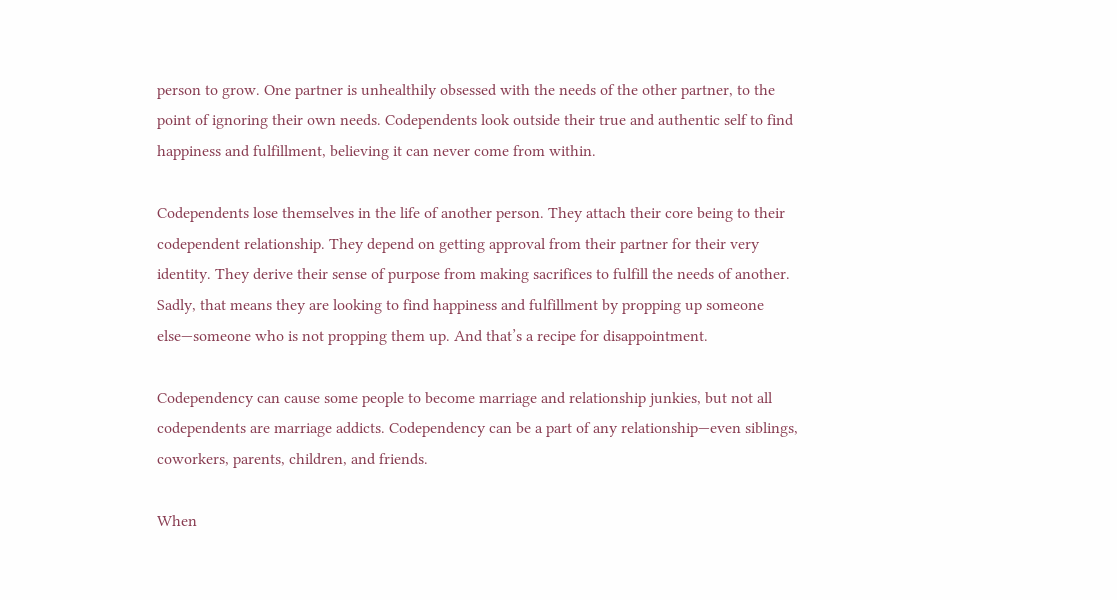person to grow. One partner is unhealthily obsessed with the needs of the other partner, to the point of ignoring their own needs. Codependents look outside their true and authentic self to find happiness and fulfillment, believing it can never come from within.

Codependents lose themselves in the life of another person. They attach their core being to their codependent relationship. They depend on getting approval from their partner for their very identity. They derive their sense of purpose from making sacrifices to fulfill the needs of another. Sadly, that means they are looking to find happiness and fulfillment by propping up someone else—someone who is not propping them up. And that’s a recipe for disappointment.

Codependency can cause some people to become marriage and relationship junkies, but not all codependents are marriage addicts. Codependency can be a part of any relationship—even siblings, coworkers, parents, children, and friends.

When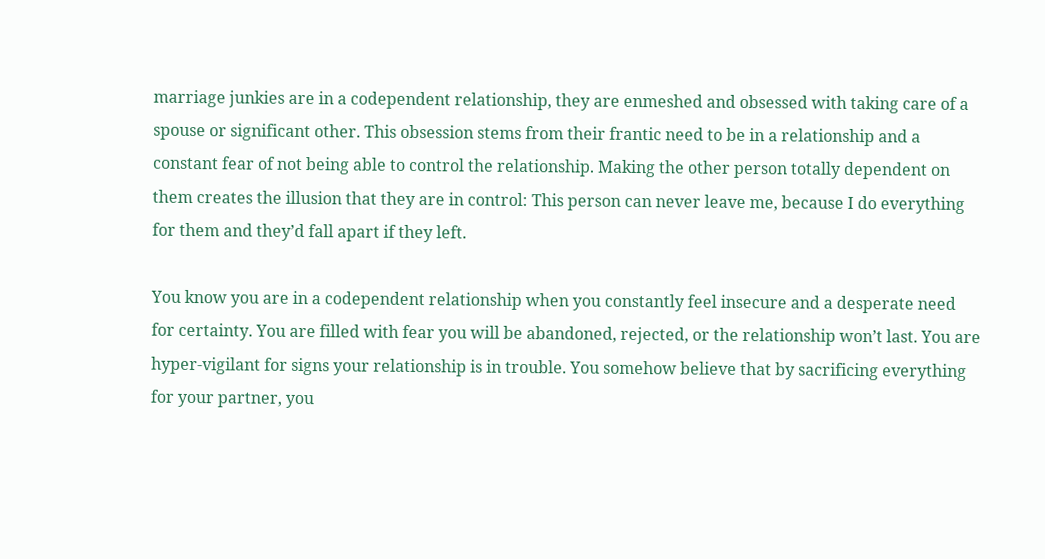marriage junkies are in a codependent relationship, they are enmeshed and obsessed with taking care of a spouse or significant other. This obsession stems from their frantic need to be in a relationship and a constant fear of not being able to control the relationship. Making the other person totally dependent on them creates the illusion that they are in control: This person can never leave me, because I do everything for them and they’d fall apart if they left.

You know you are in a codependent relationship when you constantly feel insecure and a desperate need for certainty. You are filled with fear you will be abandoned, rejected, or the relationship won’t last. You are hyper-vigilant for signs your relationship is in trouble. You somehow believe that by sacrificing everything for your partner, you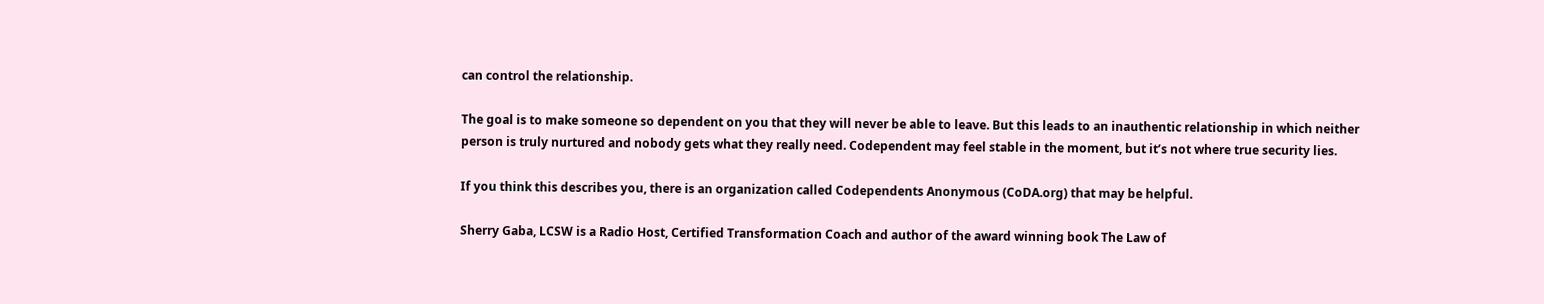can control the relationship.

The goal is to make someone so dependent on you that they will never be able to leave. But this leads to an inauthentic relationship in which neither person is truly nurtured and nobody gets what they really need. Codependent may feel stable in the moment, but it’s not where true security lies.

If you think this describes you, there is an organization called Codependents Anonymous (CoDA.org) that may be helpful.

Sherry Gaba, LCSW is a Radio Host, Certified Transformation Coach and author of the award winning book The Law of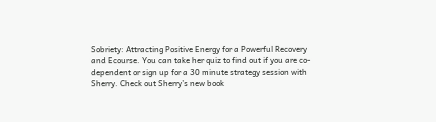Sobriety: Attracting Positive Energy for a Powerful Recovery and Ecourse. You can take her quiz to find out if you are co-dependent or sign up for a 30 minute strategy session with Sherry. Check out Sherry’s new book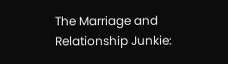The Marriage and Relationship Junkie: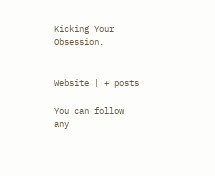Kicking Your Obsession.


Website | + posts

You can follow any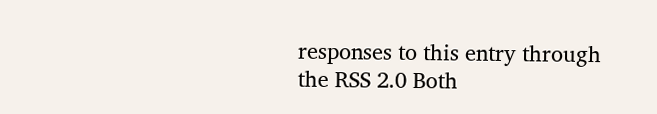responses to this entry through the RSS 2.0 Both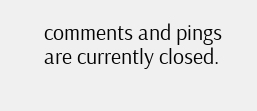comments and pings are currently closed.